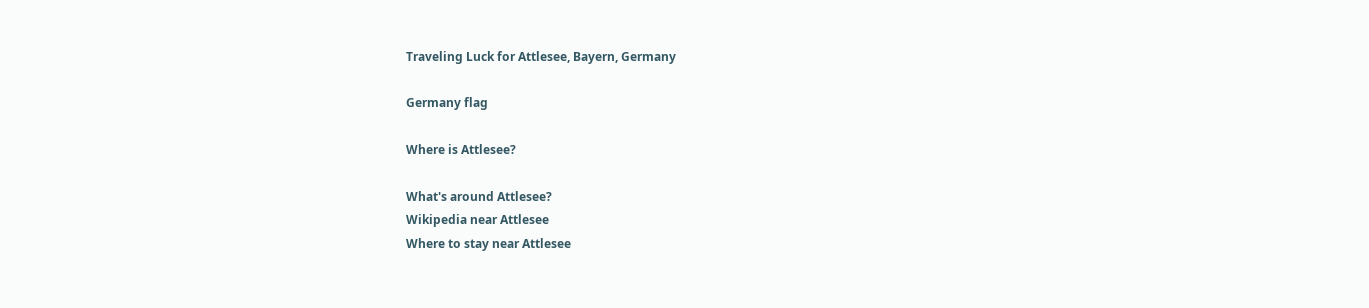Traveling Luck for Attlesee, Bayern, Germany

Germany flag

Where is Attlesee?

What's around Attlesee?
Wikipedia near Attlesee
Where to stay near Attlesee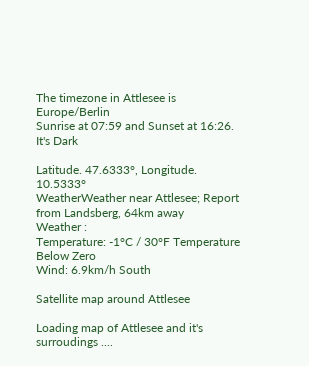The timezone in Attlesee is Europe/Berlin
Sunrise at 07:59 and Sunset at 16:26. It's Dark

Latitude. 47.6333°, Longitude. 10.5333°
WeatherWeather near Attlesee; Report from Landsberg, 64km away
Weather :
Temperature: -1°C / 30°F Temperature Below Zero
Wind: 6.9km/h South

Satellite map around Attlesee

Loading map of Attlesee and it's surroudings ....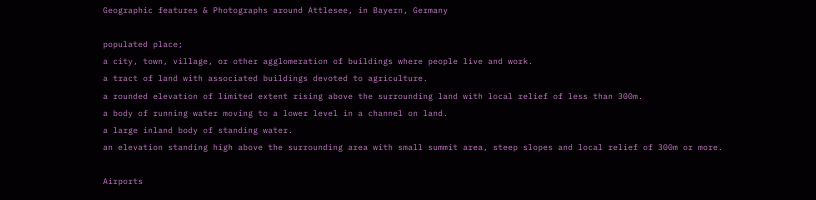Geographic features & Photographs around Attlesee, in Bayern, Germany

populated place;
a city, town, village, or other agglomeration of buildings where people live and work.
a tract of land with associated buildings devoted to agriculture.
a rounded elevation of limited extent rising above the surrounding land with local relief of less than 300m.
a body of running water moving to a lower level in a channel on land.
a large inland body of standing water.
an elevation standing high above the surrounding area with small summit area, steep slopes and local relief of 300m or more.

Airports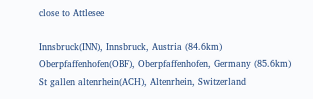close to Attlesee

Innsbruck(INN), Innsbruck, Austria (84.6km)
Oberpfaffenhofen(OBF), Oberpfaffenhofen, Germany (85.6km)
St gallen altenrhein(ACH), Altenrhein, Switzerland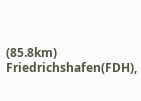(85.8km)
Friedrichshafen(FDH),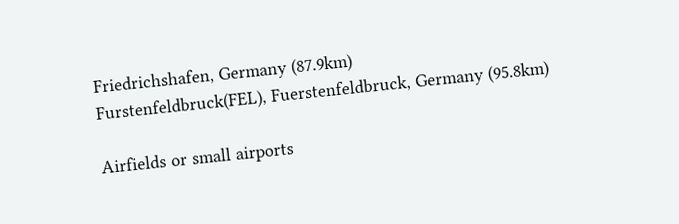Friedrichshafen, Germany (87.9km)
Furstenfeldbruck(FEL), Fuerstenfeldbruck, Germany (95.8km)

Airfields or small airports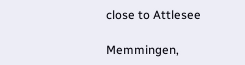close to Attlesee

Memmingen,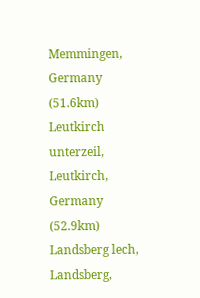Memmingen, Germany (51.6km)
Leutkirch unterzeil, Leutkirch, Germany (52.9km)
Landsberg lech, Landsberg,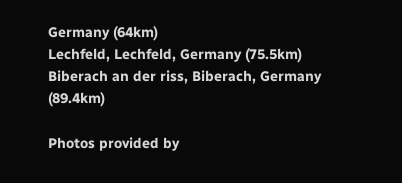Germany (64km)
Lechfeld, Lechfeld, Germany (75.5km)
Biberach an der riss, Biberach, Germany (89.4km)

Photos provided by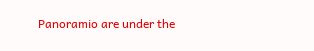Panoramio are under the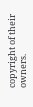copyright of their owners.